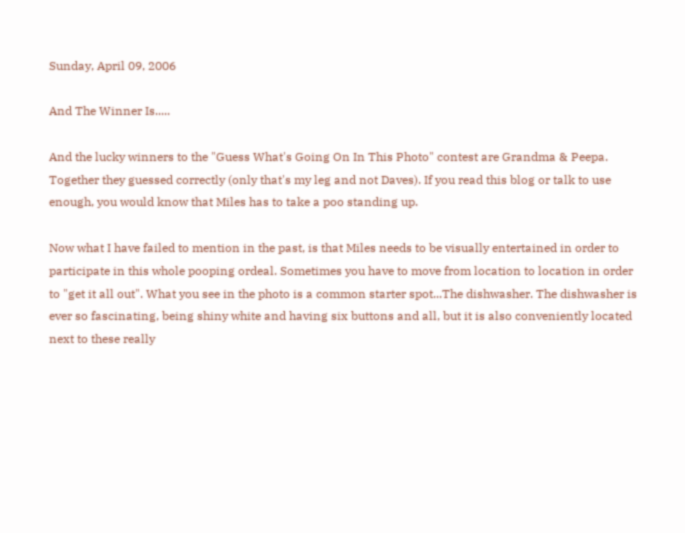Sunday, April 09, 2006

And The Winner Is.....

And the lucky winners to the "Guess What's Going On In This Photo" contest are Grandma & Peepa. Together they guessed correctly (only that's my leg and not Daves). If you read this blog or talk to use enough, you would know that Miles has to take a poo standing up.

Now what I have failed to mention in the past, is that Miles needs to be visually entertained in order to participate in this whole pooping ordeal. Sometimes you have to move from location to location in order to "get it all out". What you see in the photo is a common starter spot...The dishwasher. The dishwasher is ever so fascinating, being shiny white and having six buttons and all, but it is also conveniently located next to these really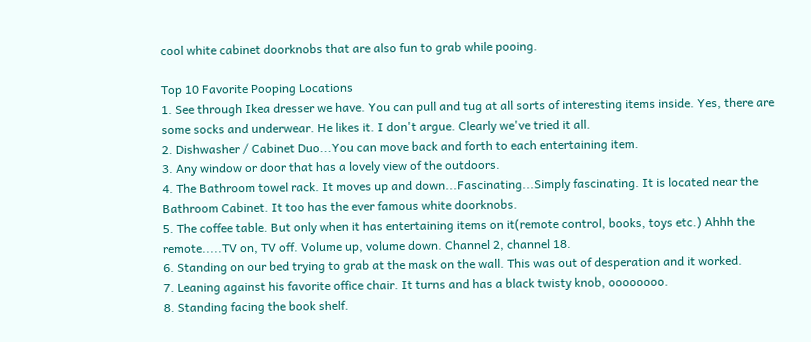cool white cabinet doorknobs that are also fun to grab while pooing.

Top 10 Favorite Pooping Locations
1. See through Ikea dresser we have. You can pull and tug at all sorts of interesting items inside. Yes, there are some socks and underwear. He likes it. I don't argue. Clearly we've tried it all.
2. Dishwasher / Cabinet Duo...You can move back and forth to each entertaining item.
3. Any window or door that has a lovely view of the outdoors.
4. The Bathroom towel rack. It moves up and down...Fascinating...Simply fascinating. It is located near the Bathroom Cabinet. It too has the ever famous white doorknobs.
5. The coffee table. But only when it has entertaining items on it(remote control, books, toys etc.) Ahhh the remote.....TV on, TV off. Volume up, volume down. Channel 2, channel 18.
6. Standing on our bed trying to grab at the mask on the wall. This was out of desperation and it worked.
7. Leaning against his favorite office chair. It turns and has a black twisty knob, oooooooo.
8. Standing facing the book shelf.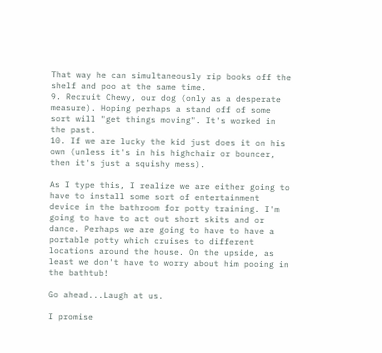That way he can simultaneously rip books off the shelf and poo at the same time.
9. Recruit Chewy, our dog (only as a desperate measure). Hoping perhaps a stand off of some sort will "get things moving". It's worked in the past.
10. If we are lucky the kid just does it on his own (unless it's in his highchair or bouncer, then it's just a squishy mess).

As I type this, I realize we are either going to have to install some sort of entertainment device in the bathroom for potty training. I'm going to have to act out short skits and or dance. Perhaps we are going to have to have a portable potty which cruises to different locations around the house. On the upside, as least we don't have to worry about him pooing in the bathtub!

Go ahead...Laugh at us.

I promise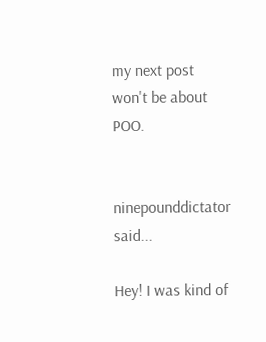my next post won't be about POO.


ninepounddictator said...

Hey! I was kind of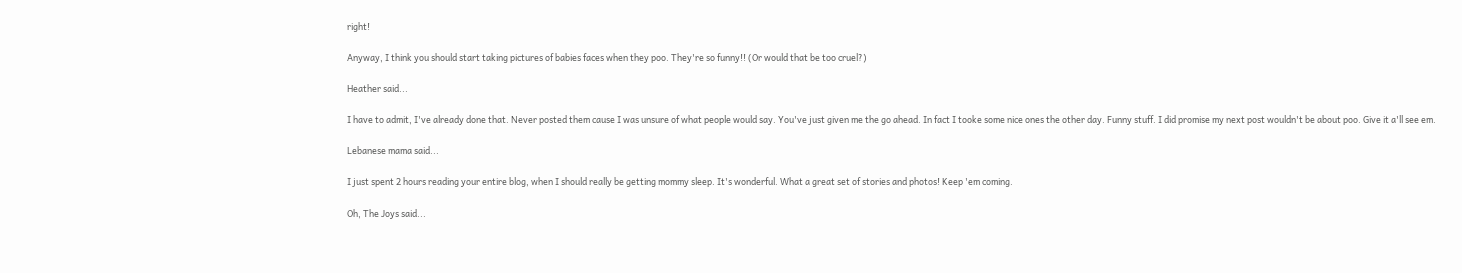right!

Anyway, I think you should start taking pictures of babies faces when they poo. They're so funny!! (Or would that be too cruel?)

Heather said...

I have to admit, I've already done that. Never posted them cause I was unsure of what people would say. You've just given me the go ahead. In fact I tooke some nice ones the other day. Funny stuff. I did promise my next post wouldn't be about poo. Give it a'll see em.

Lebanese mama said...

I just spent 2 hours reading your entire blog, when I should really be getting mommy sleep. It's wonderful. What a great set of stories and photos! Keep 'em coming.

Oh, The Joys said...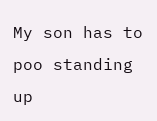My son has to poo standing up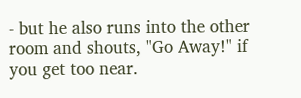- but he also runs into the other room and shouts, "Go Away!" if you get too near.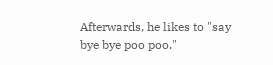Afterwards, he likes to "say bye bye poo poo."